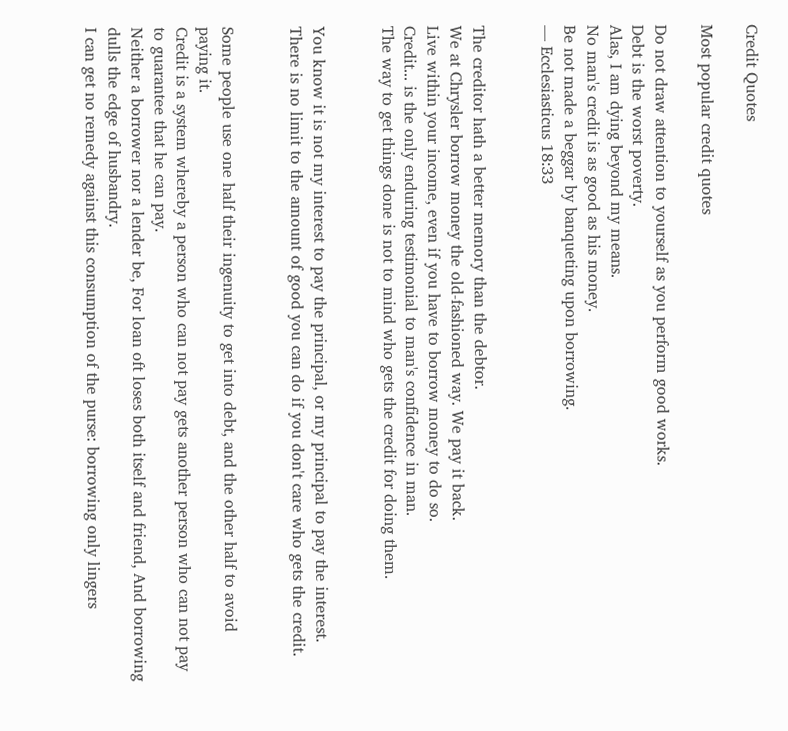Credit Quotes

Most popular credit quotes

Do not draw attention to yourself as you perform good works.
Debt is the worst poverty.
Alas, I am dying beyond my means.
No man's credit is as good as his money.
Be not made a beggar by banqueting upon borrowing.
— Ecclesiasticus 18:33


The creditor hath a better memory than the debtor.
We at Chrysler borrow money the old-fashioned way. We pay it back.
Live within your income, even if you have to borrow money to do so.
Credit... is the only enduring testimonial to man's confidence in man.
The way to get things done is not to mind who gets the credit for doing them.


You know it is not my interest to pay the principal, or my principal to pay the interest.
There is no limit to the amount of good you can do if you don't care who gets the credit.


Some people use one half their ingenuity to get into debt, and the other half to avoid paying it.
Credit is a system whereby a person who can not pay gets another person who can not pay to guarantee that he can pay.
Neither a borrower nor a lender be, For loan oft loses both itself and friend, And borrowing dulls the edge of husbandry.
I can get no remedy against this consumption of the purse: borrowing only lingers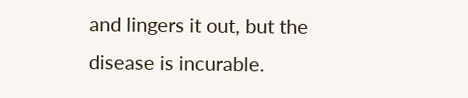and lingers it out, but the disease is incurable.